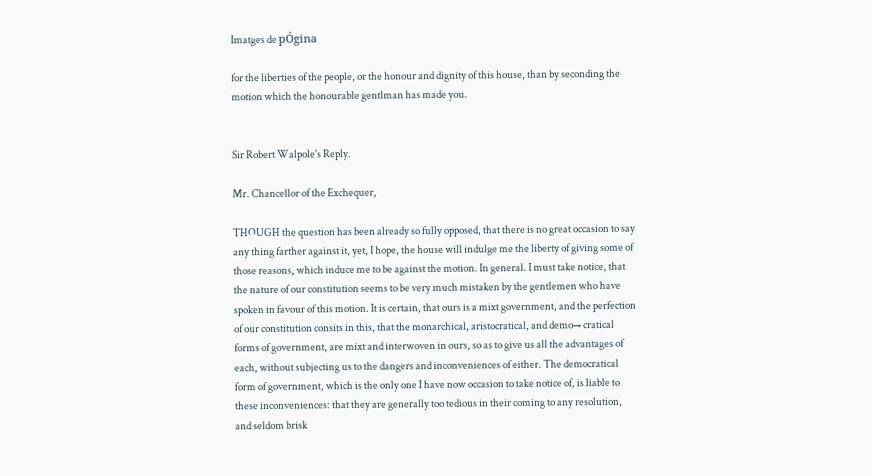Imatges de pÓgina

for the liberties of the people, or the honour and dignity of this house, than by seconding the motion which the honourable gentlman has made you.


Sir Robert Walpole's Reply.

Mr. Chancellor of the Exchequer,

THOUGH the question has been already so fully opposed, that there is no great occasion to say any thing farther against it, yet, I hope, the house will indulge me the liberty of giving some of those reasons, which induce me to be against the motion. In general. I must take notice, that the nature of our constitution seems to be very much mistaken by the gentlemen who have spoken in favour of this motion. It is certain, that ours is a mixt government, and the perfection of our constitution consits in this, that the monarchical, aristocratical, and demo→ cratical forms of government, are mixt and interwoven in ours, so as to give us all the advantages of each, without subjecting us to the dangers and inconveniences of either. The democratical form of government, which is the only one I have now occasion to take notice of, is liable to these inconveniences: that they are generally too tedious in their coming to any resolution, and seldom brisk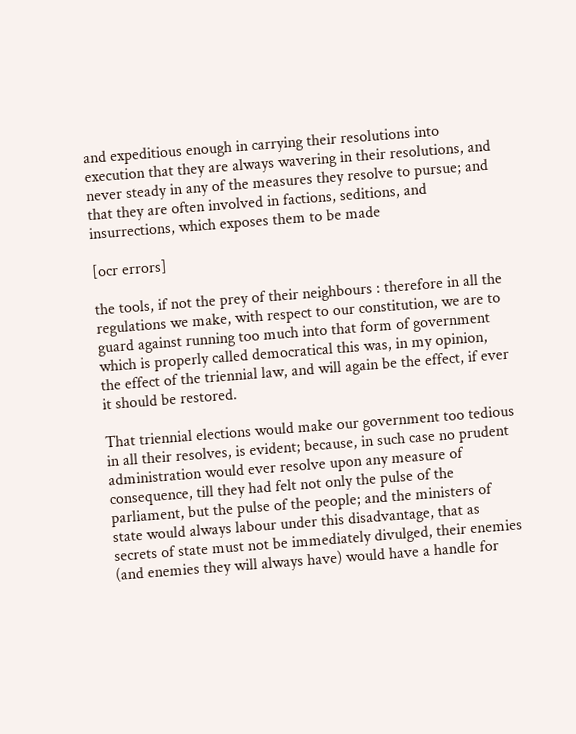and expeditious enough in carrying their resolutions into execution that they are always wavering in their resolutions, and never steady in any of the measures they resolve to pursue; and that they are often involved in factions, seditions, and insurrections, which exposes them to be made

[ocr errors]

the tools, if not the prey of their neighbours : therefore in all the regulations we make, with respect to our constitution, we are to guard against running too much into that form of government which is properly called democratical this was, in my opinion, the effect of the triennial law, and will again be the effect, if ever it should be restored.

That triennial elections would make our government too tedious in all their resolves, is evident; because, in such case no prudent administration would ever resolve upon any measure of consequence, till they had felt not only the pulse of the parliament, but the pulse of the people; and the ministers of state would always labour under this disadvantage, that as secrets of state must not be immediately divulged, their enemies (and enemies they will always have) would have a handle for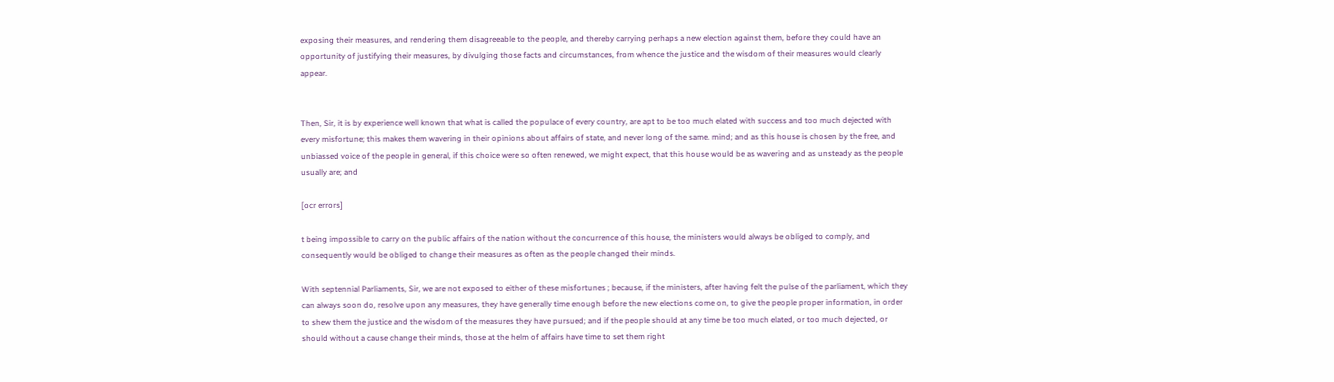exposing their measures, and rendering them disagreeable to the people, and thereby carrying perhaps a new election against them, before they could have an opportunity of justifying their measures, by divulging those facts and circumstances, from whence the justice and the wisdom of their measures would clearly appear.


Then, Sir, it is by experience well known that what is called the populace of every country, are apt to be too much elated with success and too much dejected with every misfortune; this makes them wavering in their opinions about affairs of state, and never long of the same. mind; and as this house is chosen by the free, and unbiassed voice of the people in general, if this choice were so often renewed, we might expect, that this house would be as wavering and as unsteady as the people usually are; and

[ocr errors]

t being impossible to carry on the public affairs of the nation without the concurrence of this house, the ministers would always be obliged to comply, and consequently would be obliged to change their measures as often as the people changed their minds.

With septennial Parliaments, Sir, we are not exposed to either of these misfortunes ; because, if the ministers, after having felt the pulse of the parliament, which they can always soon do, resolve upon any measures, they have generally time enough before the new elections come on, to give the people proper information, in order to shew them the justice and the wisdom of the measures they have pursued; and if the people should at any time be too much elated, or too much dejected, or should without a cause change their minds, those at the helm of affairs have time to set them right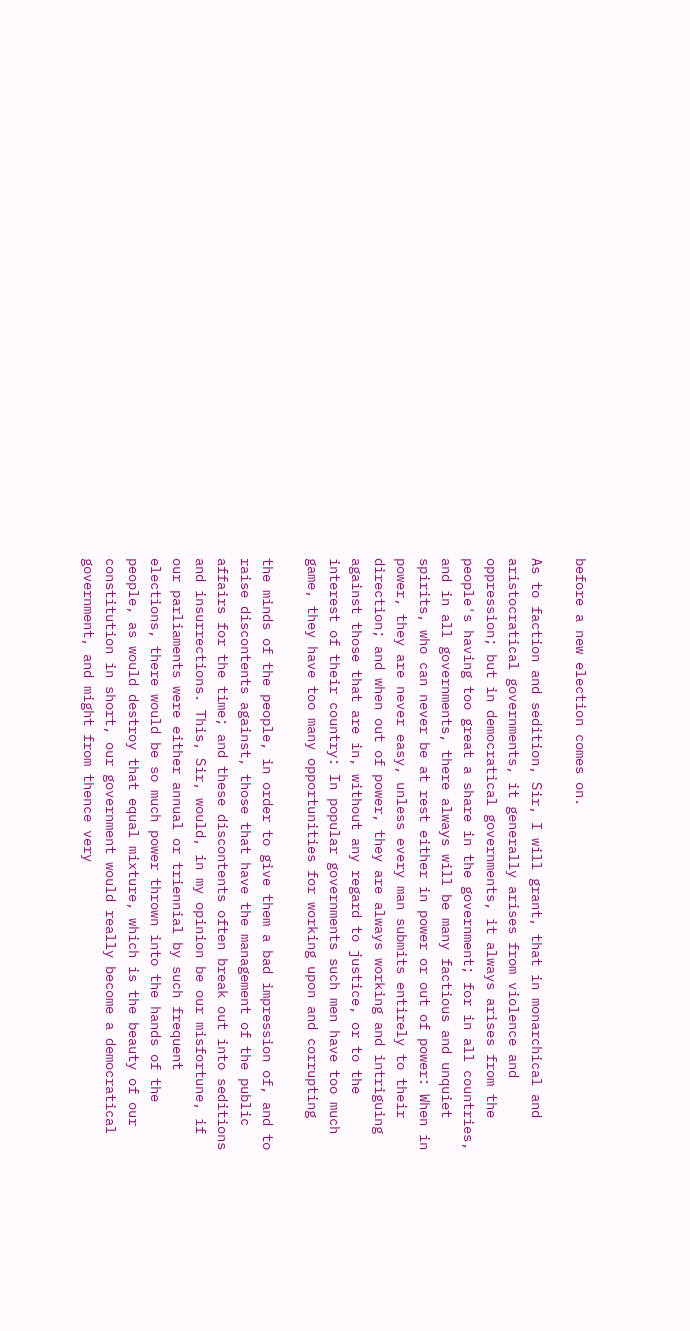before a new election comes on.

As to faction and sedition, Sir, I will grant, that in monarchical and aristocratical governments, it generally arises from violence and oppression; but in democratical governments, it always arises from the people's having too great a share in the government; for in all countries, and in all governments, there always will be many factious and unquiet spirits, who can never be at rest either in power or out of power: When in power, they are never easy, unless every man submits entirely to their direction; and when out of power, they are always working and intriguing against those that are in, without any regard to justice, or to the interest of their country: In popular governments such men have too much game, they have too many opportunities for working upon and corrupting

the minds of the people, in order to give them a bad impression of, and to raise discontents against, those that have the management of the public affairs for the time; and these discontents often break out into seditions and insurrections. This, Sir, would, in my opinion be our misfortune, if our parliaments were either annual or triennial by such frequent elections, there would be so much power thrown into the hands of the people, as would destroy that equal mixture, which is the beauty of our constitution in short, our government would really become a democratical government, and might from thence very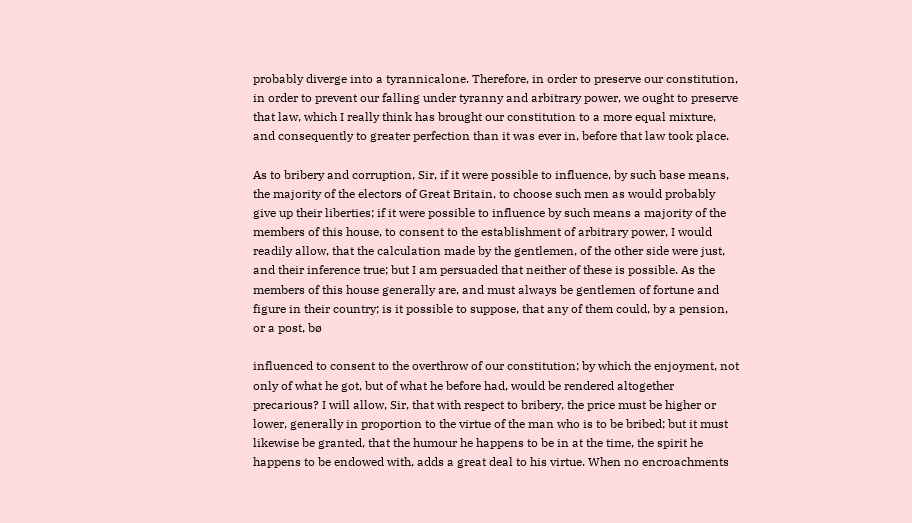probably diverge into a tyrannicalone. Therefore, in order to preserve our constitution, in order to prevent our falling under tyranny and arbitrary power, we ought to preserve that law, which I really think has brought our constitution to a more equal mixture, and consequently to greater perfection than it was ever in, before that law took place.

As to bribery and corruption, Sir, if it were possible to influence, by such base means, the majority of the electors of Great Britain, to choose such men as would probably give up their liberties; if it were possible to influence by such means a majority of the members of this house, to consent to the establishment of arbitrary power, I would readily allow, that the calculation made by the gentlemen, of the other side were just, and their inference true; but I am persuaded that neither of these is possible. As the members of this house generally are, and must always be gentlemen of fortune and figure in their country; is it possible to suppose, that any of them could, by a pension, or a post, bø

influenced to consent to the overthrow of our constitution; by which the enjoyment, not only of what he got, but of what he before had, would be rendered altogether precarious? I will allow, Sir, that with respect to bribery, the price must be higher or lower, generally in proportion to the virtue of the man who is to be bribed; but it must likewise be granted, that the humour he happens to be in at the time, the spirit he happens to be endowed with, adds a great deal to his virtue. When no encroachments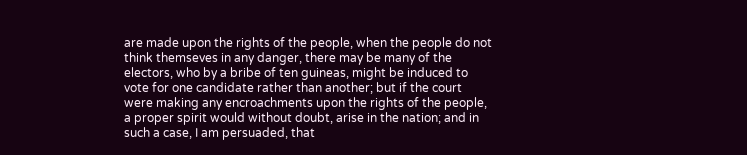are made upon the rights of the people, when the people do not think themseves in any danger, there may be many of the electors, who by a bribe of ten guineas, might be induced to vote for one candidate rather than another; but if the court were making any encroachments upon the rights of the people, a proper spirit would without doubt, arise in the nation; and in such a case, I am persuaded, that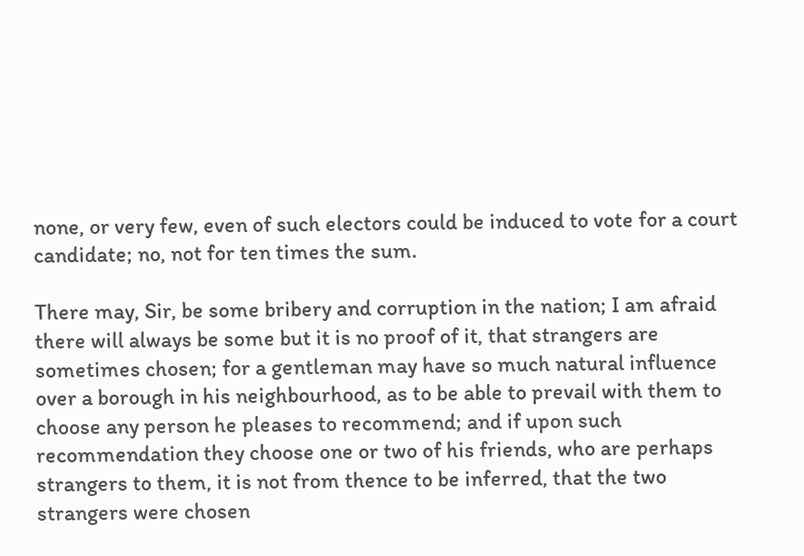none, or very few, even of such electors could be induced to vote for a court candidate; no, not for ten times the sum.

There may, Sir, be some bribery and corruption in the nation; I am afraid there will always be some but it is no proof of it, that strangers are sometimes chosen; for a gentleman may have so much natural influence over a borough in his neighbourhood, as to be able to prevail with them to choose any person he pleases to recommend; and if upon such recommendation they choose one or two of his friends, who are perhaps strangers to them, it is not from thence to be inferred, that the two strangers were chosen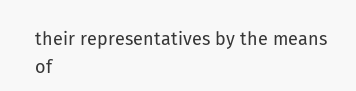their representatives by the means of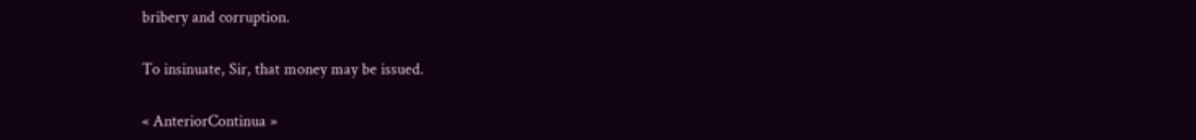bribery and corruption.

To insinuate, Sir, that money may be issued.

« AnteriorContinua »